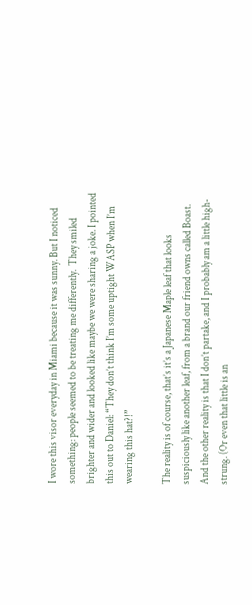I wore this visor everyday in Miami because it was sunny. But I noticed something: people seemed to be treating me differently.  They smiled brighter and wider and looked like maybe we were sharing a joke. I pointed this out to Daniel: “They don’t think I’m some uptight WASP when I’m wearing this hat?!”

The reality is of course, that’s it’s a Japanese Maple leaf that looks suspiciously like another leaf, from a brand our friend owns called Boast. And the other reality is that I don’t partake, and I probably am a little high-strung. (Or even that little is an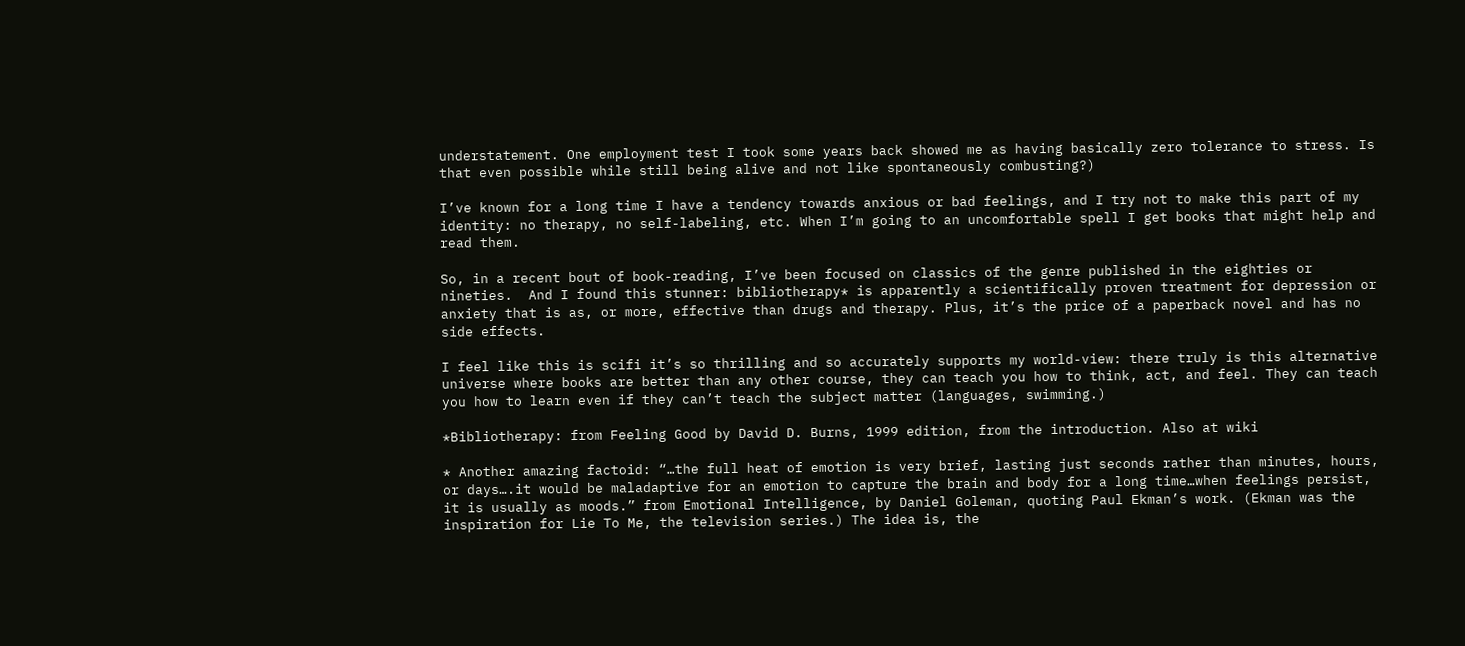understatement. One employment test I took some years back showed me as having basically zero tolerance to stress. Is that even possible while still being alive and not like spontaneously combusting?)

I’ve known for a long time I have a tendency towards anxious or bad feelings, and I try not to make this part of my identity: no therapy, no self-labeling, etc. When I’m going to an uncomfortable spell I get books that might help and read them.

So, in a recent bout of book-reading, I’ve been focused on classics of the genre published in the eighties or nineties.  And I found this stunner: bibliotherapy* is apparently a scientifically proven treatment for depression or anxiety that is as, or more, effective than drugs and therapy. Plus, it’s the price of a paperback novel and has no side effects.

I feel like this is scifi it’s so thrilling and so accurately supports my world-view: there truly is this alternative universe where books are better than any other course, they can teach you how to think, act, and feel. They can teach you how to learn even if they can’t teach the subject matter (languages, swimming.)

*Bibliotherapy: from Feeling Good by David D. Burns, 1999 edition, from the introduction. Also at wiki

* Another amazing factoid: “…the full heat of emotion is very brief, lasting just seconds rather than minutes, hours, or days….it would be maladaptive for an emotion to capture the brain and body for a long time…when feelings persist, it is usually as moods.” from Emotional Intelligence, by Daniel Goleman, quoting Paul Ekman’s work. (Ekman was the inspiration for Lie To Me, the television series.) The idea is, the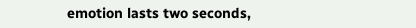emotion lasts two seconds,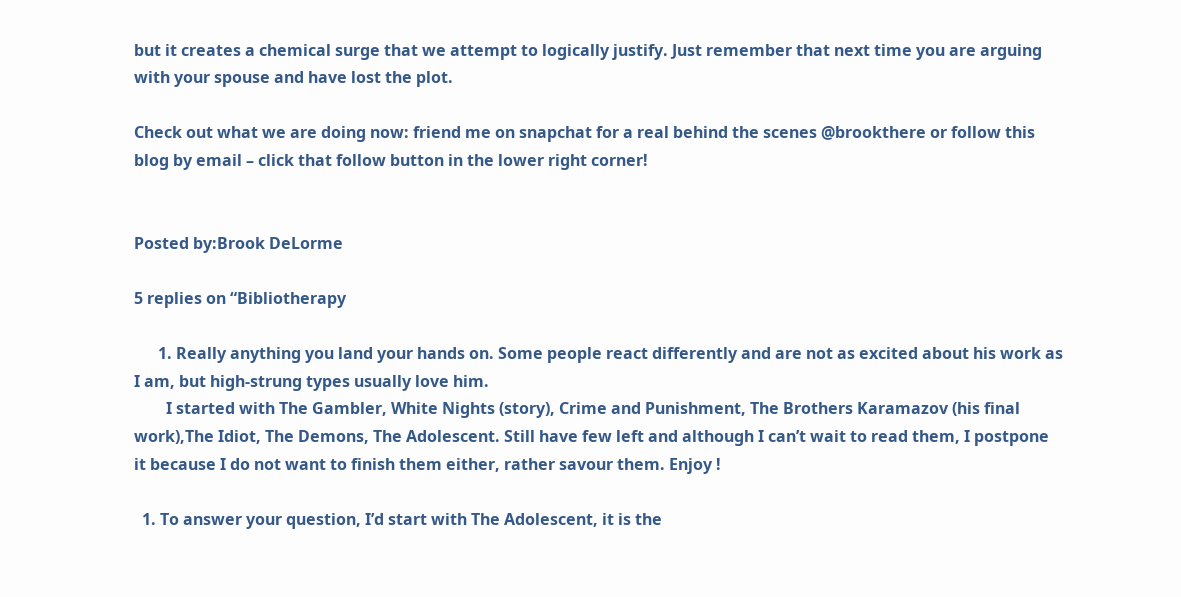but it creates a chemical surge that we attempt to logically justify. Just remember that next time you are arguing with your spouse and have lost the plot.

Check out what we are doing now: friend me on snapchat for a real behind the scenes @brookthere or follow this blog by email – click that follow button in the lower right corner!


Posted by:Brook DeLorme

5 replies on “Bibliotherapy

      1. Really anything you land your hands on. Some people react differently and are not as excited about his work as I am, but high-strung types usually love him.
        I started with The Gambler, White Nights (story), Crime and Punishment, The Brothers Karamazov (his final work),The Idiot, The Demons, The Adolescent. Still have few left and although I can’t wait to read them, I postpone it because I do not want to finish them either, rather savour them. Enjoy !

  1. To answer your question, I’d start with The Adolescent, it is the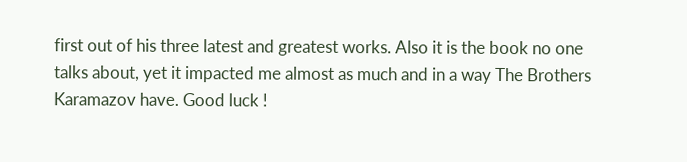first out of his three latest and greatest works. Also it is the book no one talks about, yet it impacted me almost as much and in a way The Brothers Karamazov have. Good luck !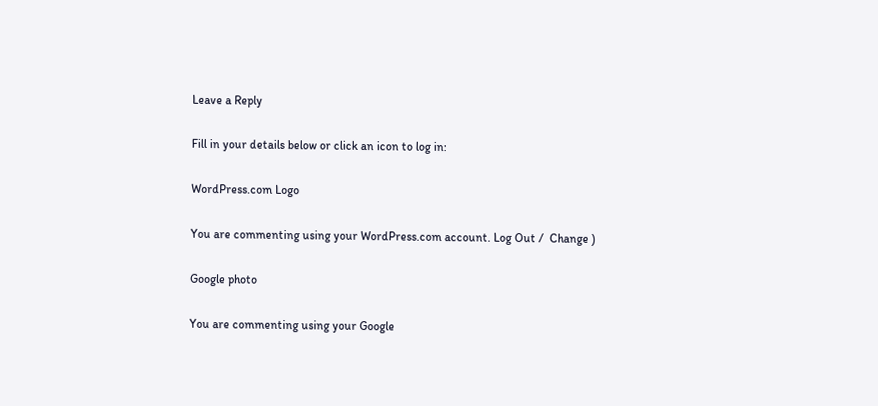Leave a Reply

Fill in your details below or click an icon to log in:

WordPress.com Logo

You are commenting using your WordPress.com account. Log Out /  Change )

Google photo

You are commenting using your Google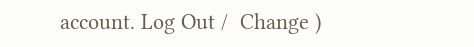account. Log Out /  Change )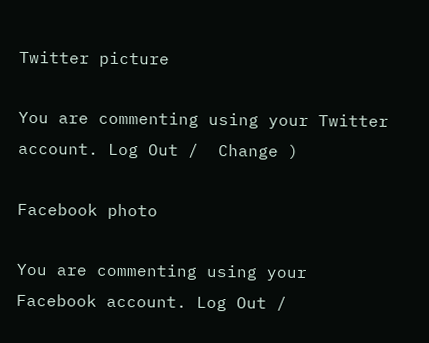Twitter picture

You are commenting using your Twitter account. Log Out /  Change )

Facebook photo

You are commenting using your Facebook account. Log Out /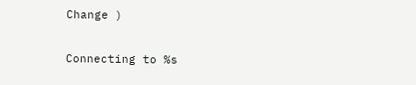Change )

Connecting to %s